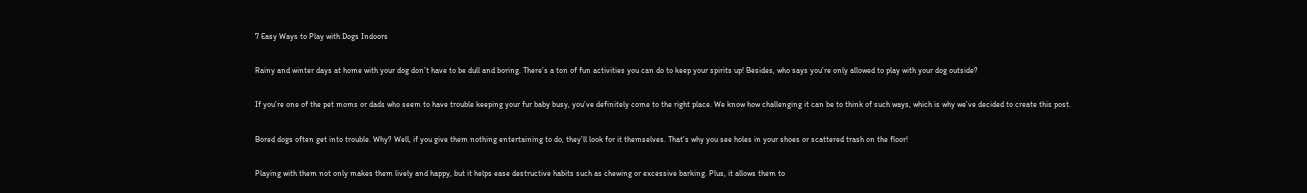7 Easy Ways to Play with Dogs Indoors

Rainy and winter days at home with your dog don’t have to be dull and boring. There’s a ton of fun activities you can do to keep your spirits up! Besides, who says you’re only allowed to play with your dog outside?

If you’re one of the pet moms or dads who seem to have trouble keeping your fur baby busy, you’ve definitely come to the right place. We know how challenging it can be to think of such ways, which is why we’ve decided to create this post.

Bored dogs often get into trouble. Why? Well, if you give them nothing entertaining to do, they’ll look for it themselves. That’s why you see holes in your shoes or scattered trash on the floor!

Playing with them not only makes them lively and happy, but it helps ease destructive habits such as chewing or excessive barking. Plus, it allows them to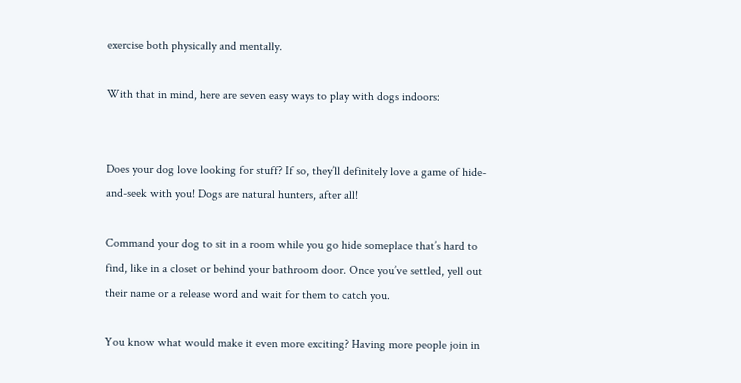exercise both physically and mentally.

With that in mind, here are seven easy ways to play with dogs indoors:


Does your dog love looking for stuff? If so, they’ll definitely love a game of hide-and-seek with you! Dogs are natural hunters, after all!

Command your dog to sit in a room while you go hide someplace that’s hard to find, like in a closet or behind your bathroom door. Once you’ve settled, yell out their name or a release word and wait for them to catch you.

You know what would make it even more exciting? Having more people join in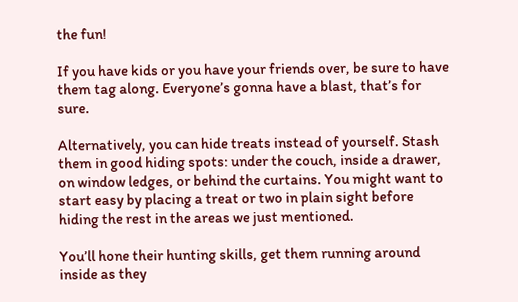the fun!

If you have kids or you have your friends over, be sure to have them tag along. Everyone’s gonna have a blast, that’s for sure.

Alternatively, you can hide treats instead of yourself. Stash them in good hiding spots: under the couch, inside a drawer, on window ledges, or behind the curtains. You might want to start easy by placing a treat or two in plain sight before hiding the rest in the areas we just mentioned.

You’ll hone their hunting skills, get them running around inside as they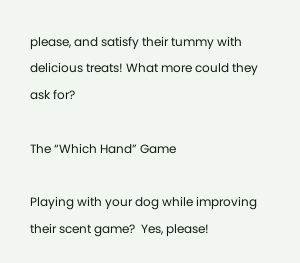please, and satisfy their tummy with delicious treats! What more could they ask for?

The “Which Hand” Game

Playing with your dog while improving their scent game?  Yes, please!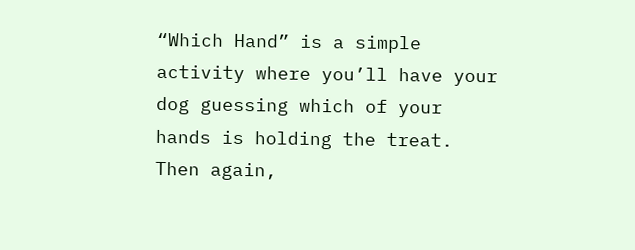“Which Hand” is a simple activity where you’ll have your dog guessing which of your hands is holding the treat. Then again,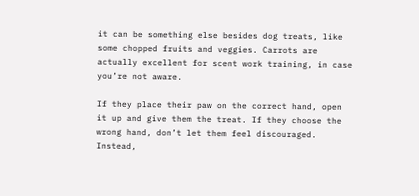it can be something else besides dog treats, like some chopped fruits and veggies. Carrots are actually excellent for scent work training, in case you’re not aware.

If they place their paw on the correct hand, open it up and give them the treat. If they choose the wrong hand, don’t let them feel discouraged. Instead,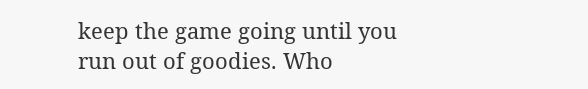keep the game going until you run out of goodies. Who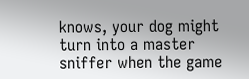knows, your dog might turn into a master sniffer when the game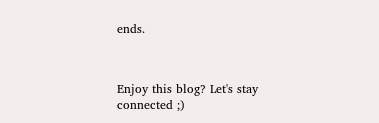ends.



Enjoy this blog? Let's stay connected ;)